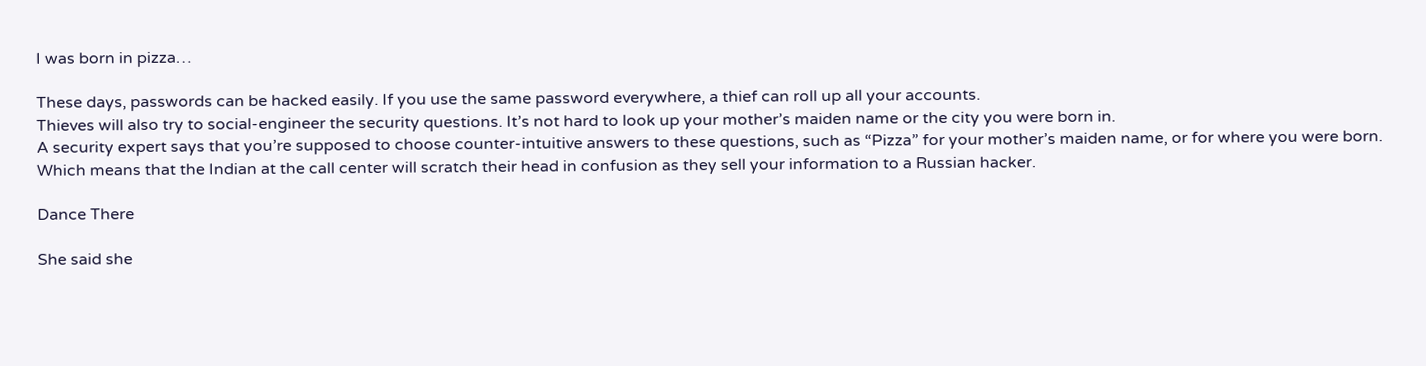I was born in pizza…

These days, passwords can be hacked easily. If you use the same password everywhere, a thief can roll up all your accounts.
Thieves will also try to social-engineer the security questions. It’s not hard to look up your mother’s maiden name or the city you were born in.
A security expert says that you’re supposed to choose counter-intuitive answers to these questions, such as “Pizza” for your mother’s maiden name, or for where you were born.
Which means that the Indian at the call center will scratch their head in confusion as they sell your information to a Russian hacker.

Dance There

She said she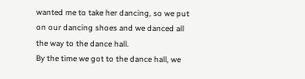wanted me to take her dancing, so we put on our dancing shoes and we danced all the way to the dance hall.
By the time we got to the dance hall, we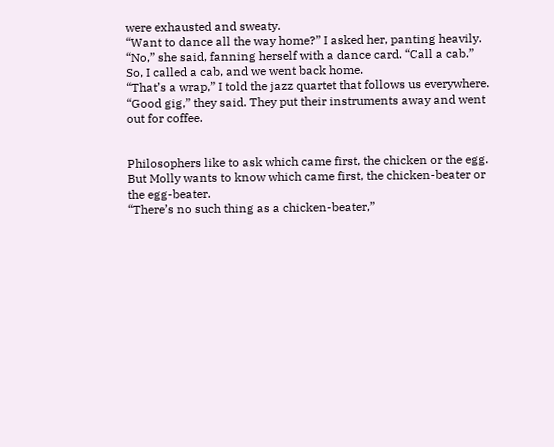were exhausted and sweaty.
“Want to dance all the way home?” I asked her, panting heavily.
“No,” she said, fanning herself with a dance card. “Call a cab.”
So, I called a cab, and we went back home.
“That’s a wrap,” I told the jazz quartet that follows us everywhere.
“Good gig,” they said. They put their instruments away and went out for coffee.


Philosophers like to ask which came first, the chicken or the egg.
But Molly wants to know which came first, the chicken-beater or the egg-beater.
“There’s no such thing as a chicken-beater,”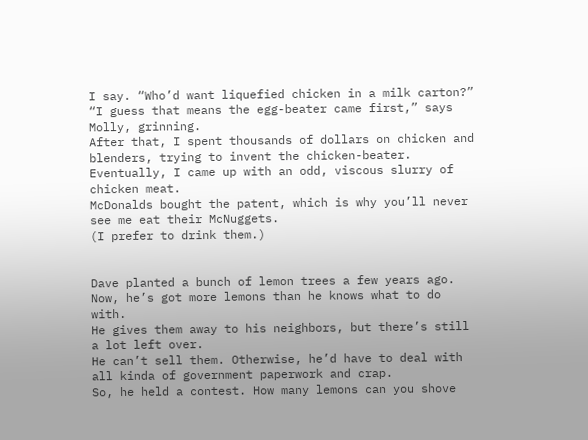I say. “Who’d want liquefied chicken in a milk carton?”
“I guess that means the egg-beater came first,” says Molly, grinning.
After that, I spent thousands of dollars on chicken and blenders, trying to invent the chicken-beater.
Eventually, I came up with an odd, viscous slurry of chicken meat.
McDonalds bought the patent, which is why you’ll never see me eat their McNuggets.
(I prefer to drink them.)


Dave planted a bunch of lemon trees a few years ago.
Now, he’s got more lemons than he knows what to do with.
He gives them away to his neighbors, but there’s still a lot left over.
He can’t sell them. Otherwise, he’d have to deal with all kinda of government paperwork and crap.
So, he held a contest. How many lemons can you shove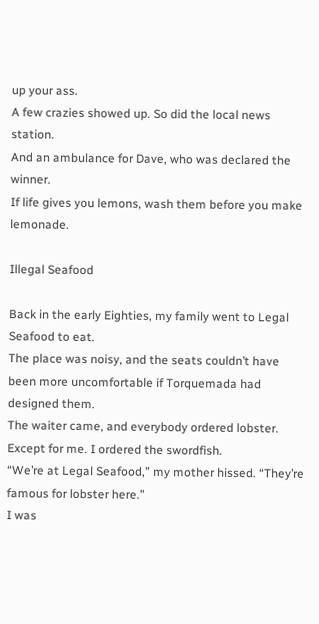up your ass.
A few crazies showed up. So did the local news station.
And an ambulance for Dave, who was declared the winner.
If life gives you lemons, wash them before you make lemonade.

Illegal Seafood

Back in the early Eighties, my family went to Legal Seafood to eat.
The place was noisy, and the seats couldn’t have been more uncomfortable if Torquemada had designed them.
The waiter came, and everybody ordered lobster.
Except for me. I ordered the swordfish.
“We’re at Legal Seafood,” my mother hissed. “They’re famous for lobster here.”
I was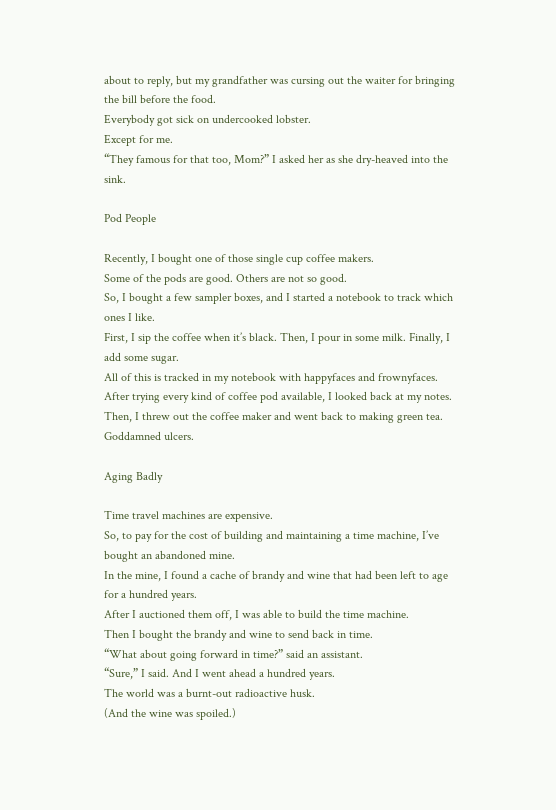about to reply, but my grandfather was cursing out the waiter for bringing the bill before the food.
Everybody got sick on undercooked lobster.
Except for me.
“They famous for that too, Mom?” I asked her as she dry-heaved into the sink.

Pod People

Recently, I bought one of those single cup coffee makers.
Some of the pods are good. Others are not so good.
So, I bought a few sampler boxes, and I started a notebook to track which ones I like.
First, I sip the coffee when it’s black. Then, I pour in some milk. Finally, I add some sugar.
All of this is tracked in my notebook with happyfaces and frownyfaces.
After trying every kind of coffee pod available, I looked back at my notes.
Then, I threw out the coffee maker and went back to making green tea.
Goddamned ulcers.

Aging Badly

Time travel machines are expensive.
So, to pay for the cost of building and maintaining a time machine, I’ve bought an abandoned mine.
In the mine, I found a cache of brandy and wine that had been left to age for a hundred years.
After I auctioned them off, I was able to build the time machine.
Then I bought the brandy and wine to send back in time.
“What about going forward in time?” said an assistant.
“Sure,” I said. And I went ahead a hundred years.
The world was a burnt-out radioactive husk.
(And the wine was spoiled.)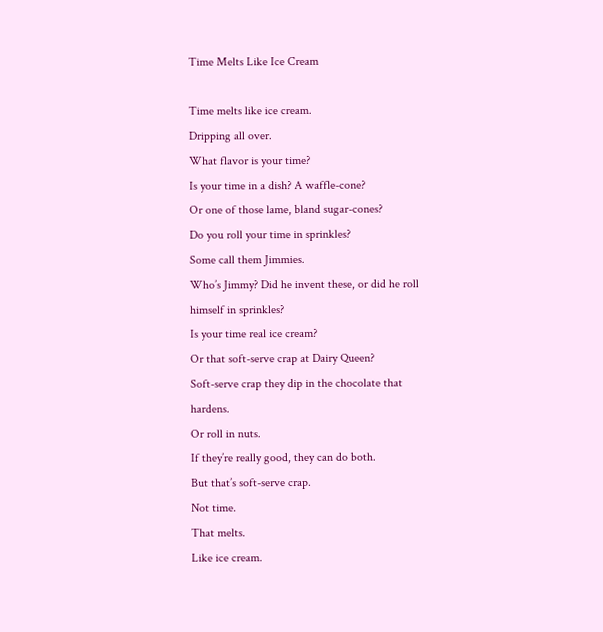Time Melts Like Ice Cream

Time melts like ice cream.
Dripping all over.
What flavor is your time?
Is your time in a dish? A waffle-cone?
Or one of those lame, bland sugar-cones?
Do you roll your time in sprinkles?
Some call them Jimmies.
Who’s Jimmy? Did he invent these, or did he roll himself in sprinkles?
Is your time real ice cream?
Or that soft-serve crap at Dairy Queen?
Soft-serve crap they dip in the chocolate that hardens.
Or roll in nuts.
If they’re really good, they can do both.
But that’s soft-serve crap.
Not time.
That melts.
Like ice cream.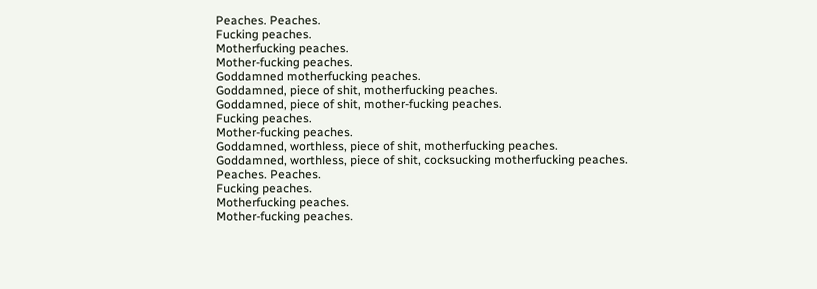Peaches. Peaches.
Fucking peaches.
Motherfucking peaches.
Mother-fucking peaches.
Goddamned motherfucking peaches.
Goddamned, piece of shit, motherfucking peaches.
Goddamned, piece of shit, mother-fucking peaches.
Fucking peaches.
Mother-fucking peaches.
Goddamned, worthless, piece of shit, motherfucking peaches.
Goddamned, worthless, piece of shit, cocksucking motherfucking peaches.
Peaches. Peaches.
Fucking peaches.
Motherfucking peaches.
Mother-fucking peaches.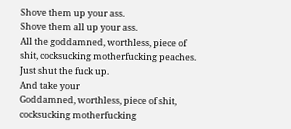Shove them up your ass.
Shove them all up your ass.
All the goddamned, worthless, piece of shit, cocksucking motherfucking peaches.
Just shut the fuck up.
And take your
Goddamned, worthless, piece of shit, cocksucking motherfucking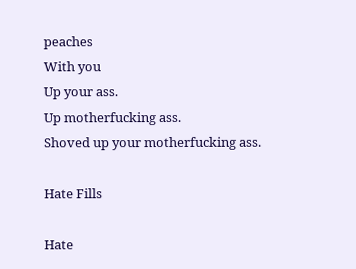peaches
With you
Up your ass.
Up motherfucking ass.
Shoved up your motherfucking ass.

Hate Fills

Hate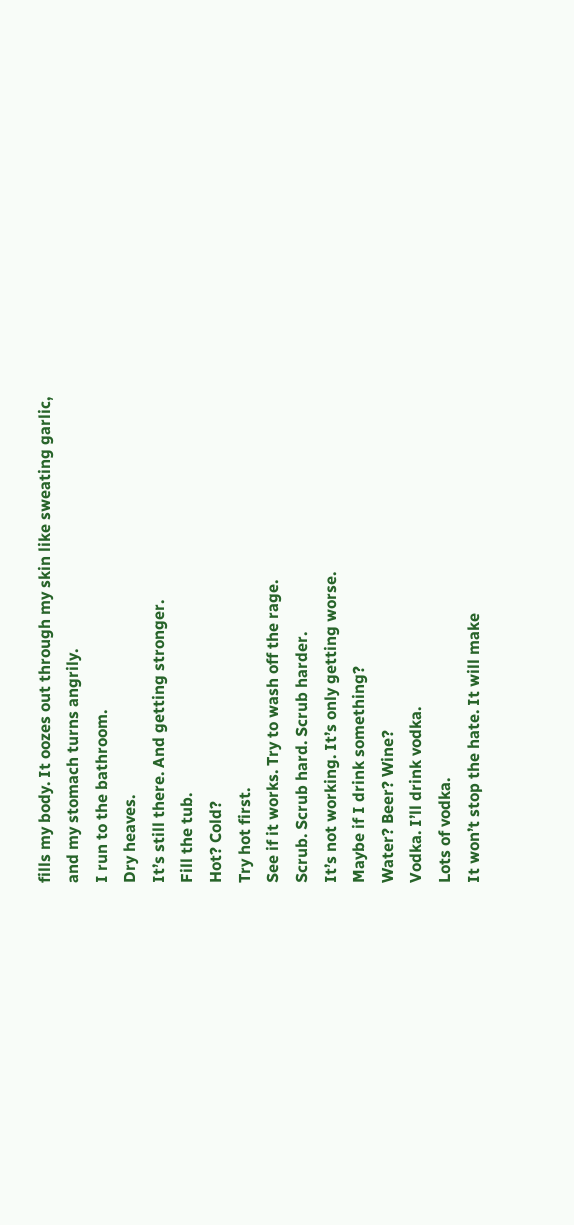fills my body. It oozes out through my skin like sweating garlic, and my stomach turns angrily.
I run to the bathroom.
Dry heaves.
It’s still there. And getting stronger.
Fill the tub.
Hot? Cold?
Try hot first.
See if it works. Try to wash off the rage.
Scrub. Scrub hard. Scrub harder.
It’s not working. It’s only getting worse.
Maybe if I drink something?
Water? Beer? Wine?
Vodka. I’ll drink vodka.
Lots of vodka.
It won’t stop the hate. It will make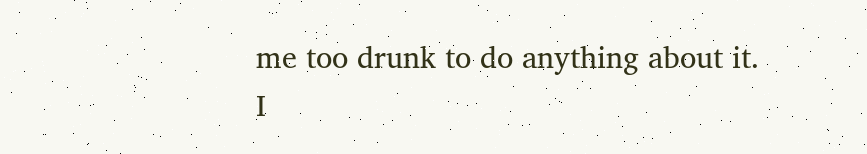me too drunk to do anything about it.
I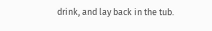drink, and lay back in the tub.